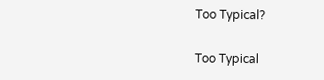Too Typical?

Too Typical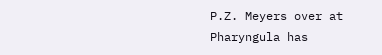P.Z. Meyers over at Pharyngula has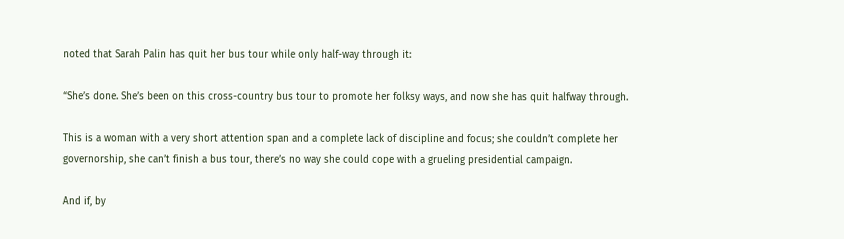noted that Sarah Palin has quit her bus tour while only half-way through it:

“She’s done. She’s been on this cross-country bus tour to promote her folksy ways, and now she has quit halfway through.

This is a woman with a very short attention span and a complete lack of discipline and focus; she couldn’t complete her governorship, she can’t finish a bus tour, there’s no way she could cope with a grueling presidential campaign.

And if, by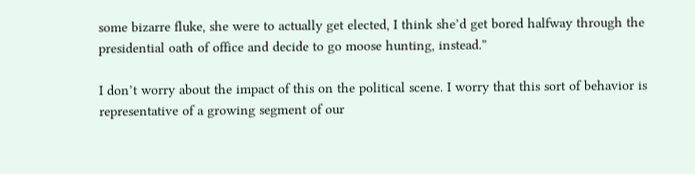some bizarre fluke, she were to actually get elected, I think she’d get bored halfway through the presidential oath of office and decide to go moose hunting, instead.”

I don’t worry about the impact of this on the political scene. I worry that this sort of behavior is representative of a growing segment of our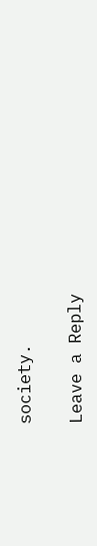society.

Leave a Reply